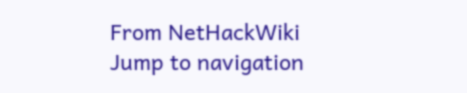From NetHackWiki
Jump to navigation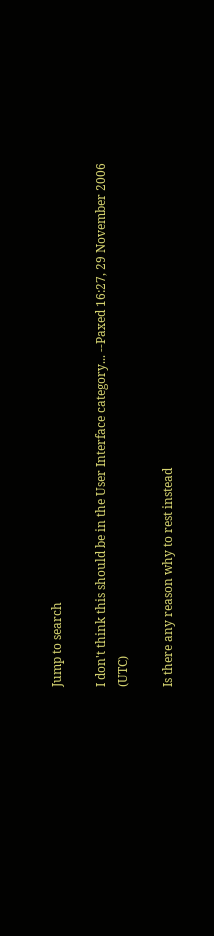Jump to search

I don't think this should be in the User Interface category... --Paxed 16:27, 29 November 2006 (UTC)

Is there any reason why to rest instead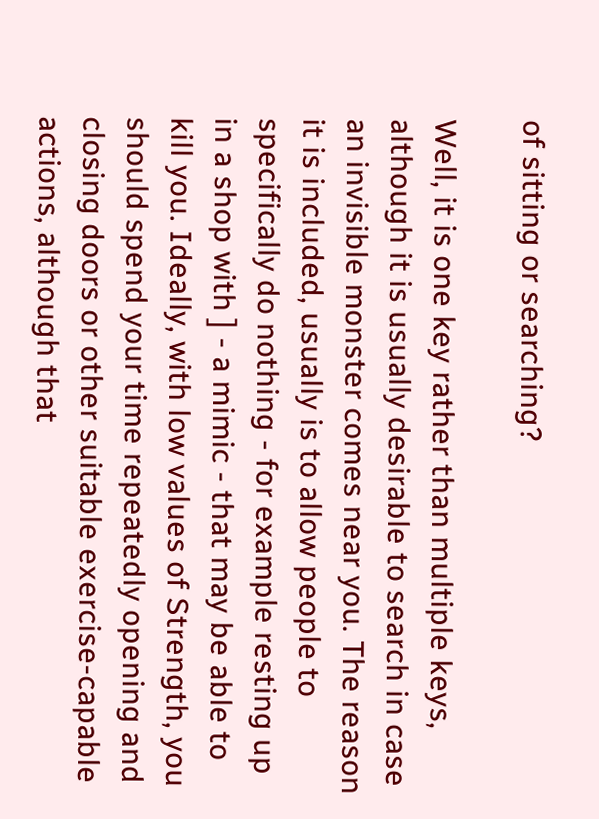of sitting or searching?

Well, it is one key rather than multiple keys, although it is usually desirable to search in case an invisible monster comes near you. The reason it is included, usually is to allow people to specifically do nothing - for example resting up in a shop with ] - a mimic - that may be able to kill you. Ideally, with low values of Strength, you should spend your time repeatedly opening and closing doors or other suitable exercise-capable actions, although that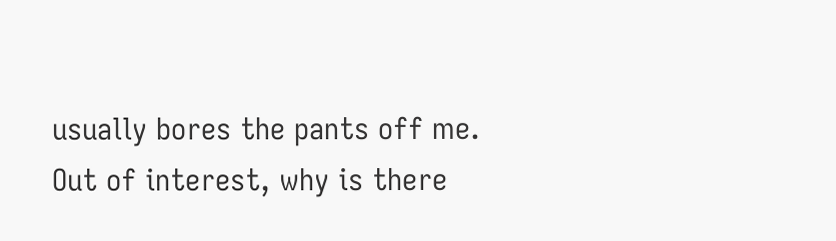usually bores the pants off me. Out of interest, why is there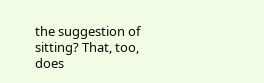the suggestion of sitting? That, too, does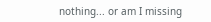nothing... or am I missing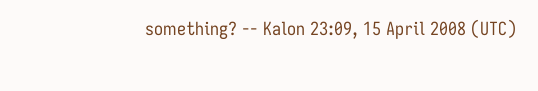something? -- Kalon 23:09, 15 April 2008 (UTC)